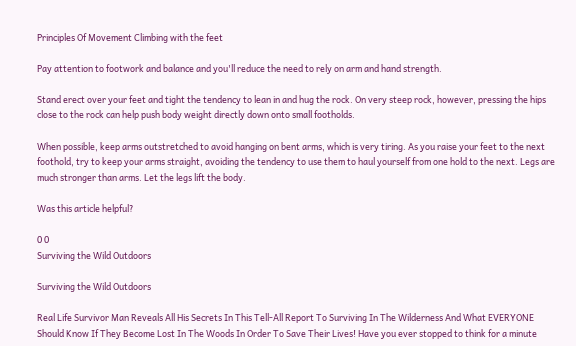Principles Of Movement Climbing with the feet

Pay attention to footwork and balance and you'll reduce the need to rely on arm and hand strength.

Stand erect over your feet and tight the tendency to lean in and hug the rock. On very steep rock, however, pressing the hips close to the rock can help push body weight directly down onto small footholds.

When possible, keep arms outstretched to avoid hanging on bent arms, which is very tiring. As you raise your feet to the next foothold, try to keep your arms straight, avoiding the tendency to use them to haul yourself from one hold to the next. Legs are much stronger than arms. Let the legs lift the body.

Was this article helpful?

0 0
Surviving the Wild Outdoors

Surviving the Wild Outdoors

Real Life Survivor Man Reveals All His Secrets In This Tell-All Report To Surviving In The Wilderness And What EVERYONE Should Know If They Become Lost In The Woods In Order To Save Their Lives! Have you ever stopped to think for a minute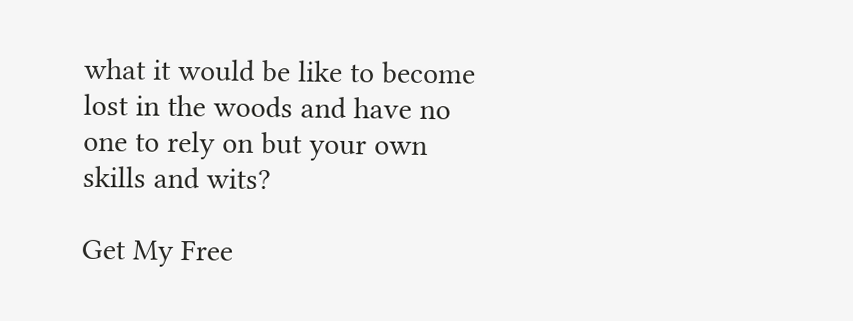what it would be like to become lost in the woods and have no one to rely on but your own skills and wits?

Get My Free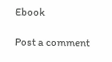Ebook

Post a comment